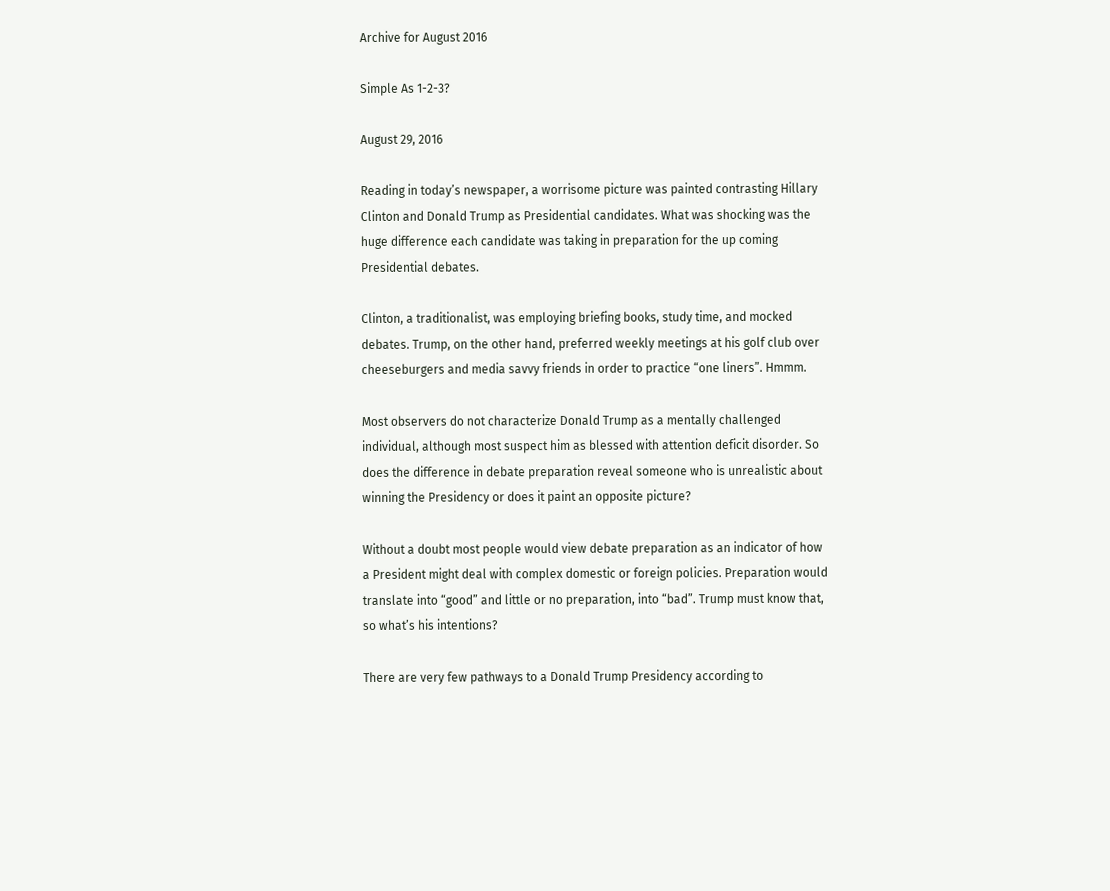Archive for August 2016

Simple As 1-2-3?

August 29, 2016

Reading in today’s newspaper, a worrisome picture was painted contrasting Hillary Clinton and Donald Trump as Presidential candidates. What was shocking was the huge difference each candidate was taking in preparation for the up coming Presidential debates.

Clinton, a traditionalist, was employing briefing books, study time, and mocked debates. Trump, on the other hand, preferred weekly meetings at his golf club over cheeseburgers and media savvy friends in order to practice “one liners”. Hmmm.

Most observers do not characterize Donald Trump as a mentally challenged individual, although most suspect him as blessed with attention deficit disorder. So does the difference in debate preparation reveal someone who is unrealistic about winning the Presidency or does it paint an opposite picture?

Without a doubt most people would view debate preparation as an indicator of how a President might deal with complex domestic or foreign policies. Preparation would translate into “good” and little or no preparation, into “bad”. Trump must know that, so what’s his intentions?

There are very few pathways to a Donald Trump Presidency according to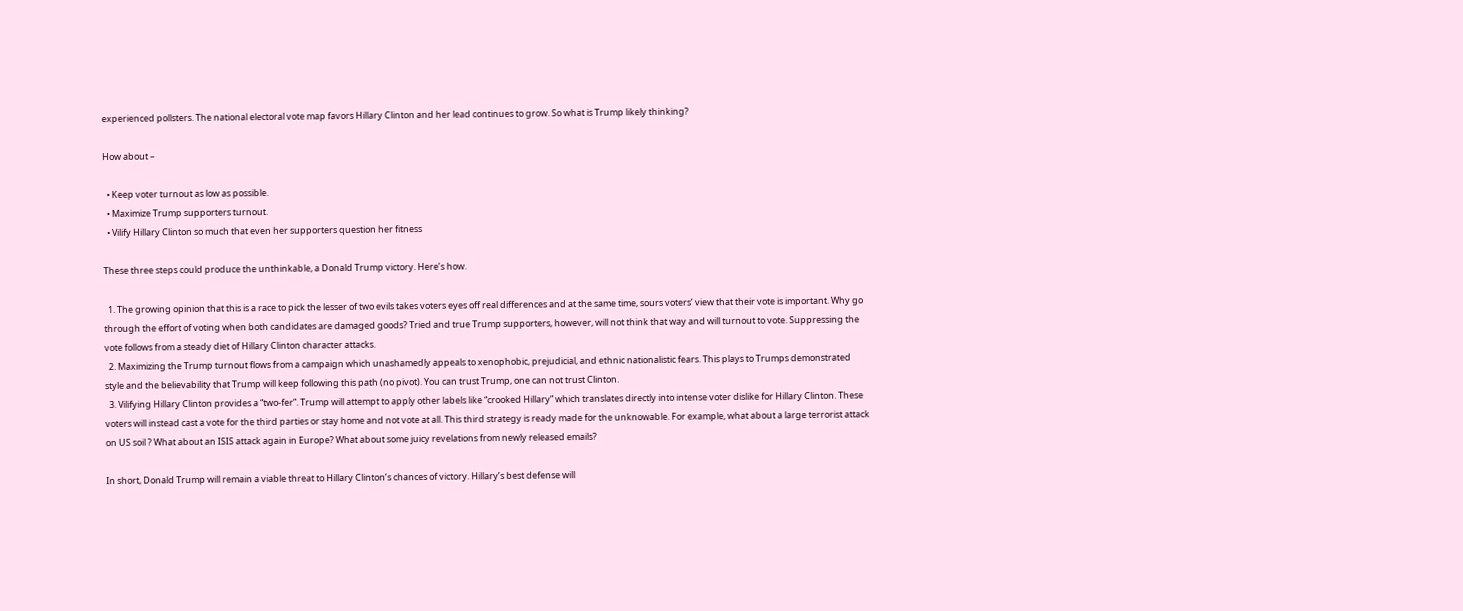experienced pollsters. The national electoral vote map favors Hillary Clinton and her lead continues to grow. So what is Trump likely thinking?

How about –

  • Keep voter turnout as low as possible.
  • Maximize Trump supporters turnout.
  • Vilify Hillary Clinton so much that even her supporters question her fitness

These three steps could produce the unthinkable, a Donald Trump victory. Here’s how.

  1. The growing opinion that this is a race to pick the lesser of two evils takes voters eyes off real differences and at the same time, sours voters’ view that their vote is important. Why go through the effort of voting when both candidates are damaged goods? Tried and true Trump supporters, however, will not think that way and will turnout to vote. Suppressing the vote follows from a steady diet of Hillary Clinton character attacks.
  2. Maximizing the Trump turnout flows from a campaign which unashamedly appeals to xenophobic, prejudicial, and ethnic nationalistic fears. This plays to Trumps demonstrated style and the believability that Trump will keep following this path (no pivot). You can trust Trump, one can not trust Clinton.
  3. Vilifying Hillary Clinton provides a “two-fer”. Trump will attempt to apply other labels like “crooked Hillary” which translates directly into intense voter dislike for Hillary Clinton. These voters will instead cast a vote for the third parties or stay home and not vote at all. This third strategy is ready made for the unknowable. For example, what about a large terrorist attack on US soil ? What about an ISIS attack again in Europe? What about some juicy revelations from newly released emails?

In short, Donald Trump will remain a viable threat to Hillary Clinton’s chances of victory. Hillary’s best defense will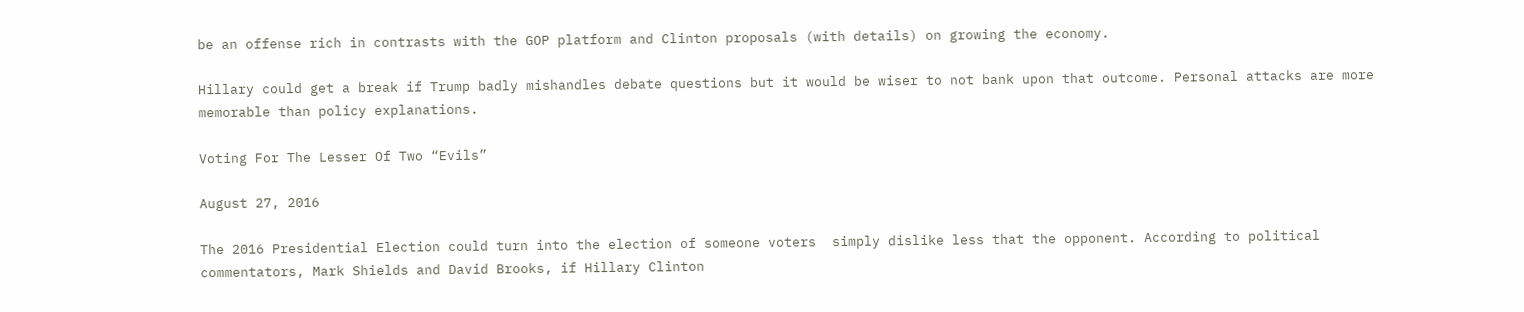be an offense rich in contrasts with the GOP platform and Clinton proposals (with details) on growing the economy.

Hillary could get a break if Trump badly mishandles debate questions but it would be wiser to not bank upon that outcome. Personal attacks are more memorable than policy explanations.

Voting For The Lesser Of Two “Evils”

August 27, 2016

The 2016 Presidential Election could turn into the election of someone voters  simply dislike less that the opponent. According to political commentators, Mark Shields and David Brooks, if Hillary Clinton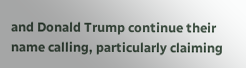and Donald Trump continue their name calling, particularly claiming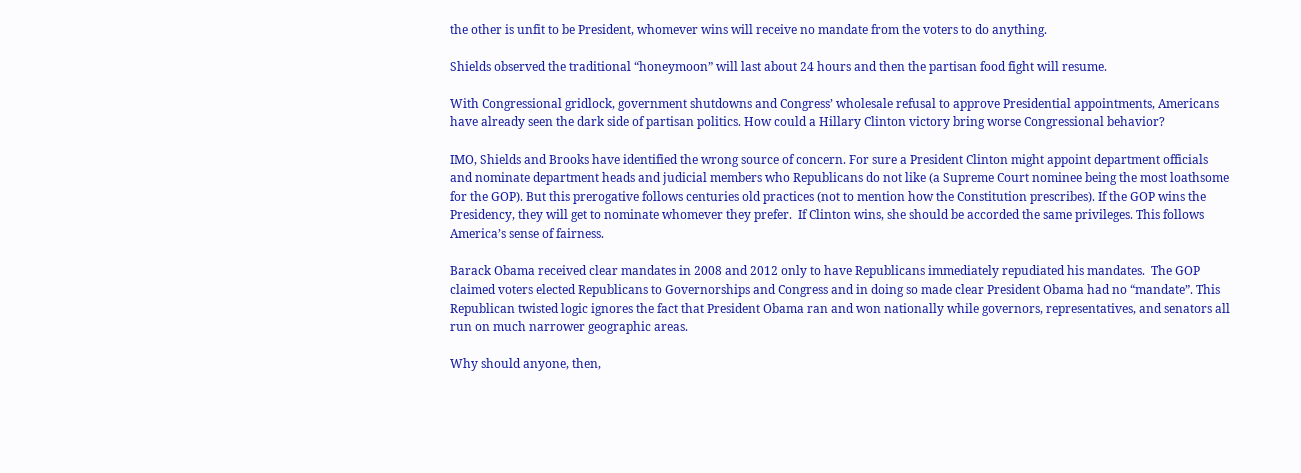the other is unfit to be President, whomever wins will receive no mandate from the voters to do anything.

Shields observed the traditional “honeymoon” will last about 24 hours and then the partisan food fight will resume.

With Congressional gridlock, government shutdowns and Congress’ wholesale refusal to approve Presidential appointments, Americans have already seen the dark side of partisan politics. How could a Hillary Clinton victory bring worse Congressional behavior?

IMO, Shields and Brooks have identified the wrong source of concern. For sure a President Clinton might appoint department officials and nominate department heads and judicial members who Republicans do not like (a Supreme Court nominee being the most loathsome for the GOP). But this prerogative follows centuries old practices (not to mention how the Constitution prescribes). If the GOP wins the Presidency, they will get to nominate whomever they prefer.  If Clinton wins, she should be accorded the same privileges. This follows America’s sense of fairness.

Barack Obama received clear mandates in 2008 and 2012 only to have Republicans immediately repudiated his mandates.  The GOP claimed voters elected Republicans to Governorships and Congress and in doing so made clear President Obama had no “mandate”. This Republican twisted logic ignores the fact that President Obama ran and won nationally while governors, representatives, and senators all run on much narrower geographic areas.

Why should anyone, then,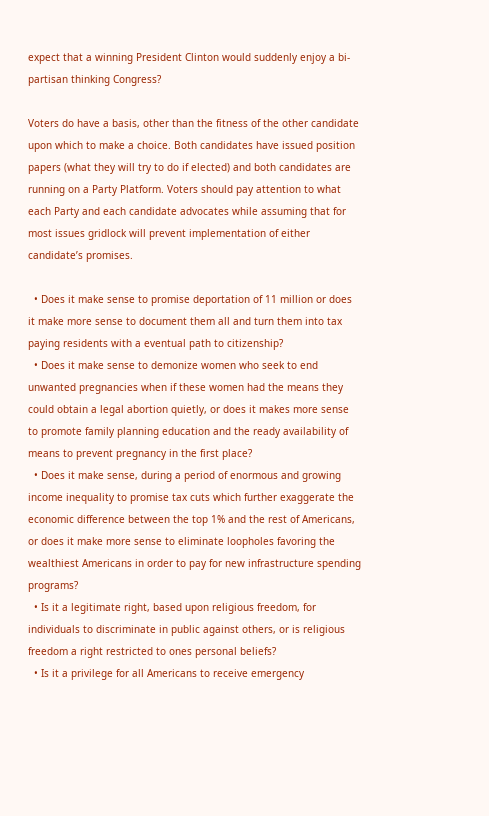expect that a winning President Clinton would suddenly enjoy a bi-partisan thinking Congress?

Voters do have a basis, other than the fitness of the other candidate upon which to make a choice. Both candidates have issued position papers (what they will try to do if elected) and both candidates are running on a Party Platform. Voters should pay attention to what each Party and each candidate advocates while assuming that for most issues gridlock will prevent implementation of either candidate’s promises.

  • Does it make sense to promise deportation of 11 million or does it make more sense to document them all and turn them into tax paying residents with a eventual path to citizenship?
  • Does it make sense to demonize women who seek to end unwanted pregnancies when if these women had the means they could obtain a legal abortion quietly, or does it makes more sense to promote family planning education and the ready availability of means to prevent pregnancy in the first place?
  • Does it make sense, during a period of enormous and growing income inequality to promise tax cuts which further exaggerate the economic difference between the top 1% and the rest of Americans, or does it make more sense to eliminate loopholes favoring the wealthiest Americans in order to pay for new infrastructure spending programs?
  • Is it a legitimate right, based upon religious freedom, for individuals to discriminate in public against others, or is religious freedom a right restricted to ones personal beliefs?
  • Is it a privilege for all Americans to receive emergency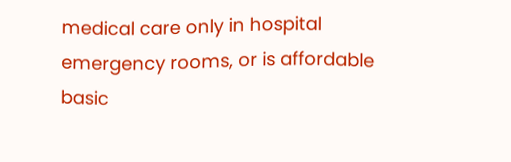medical care only in hospital emergency rooms, or is affordable basic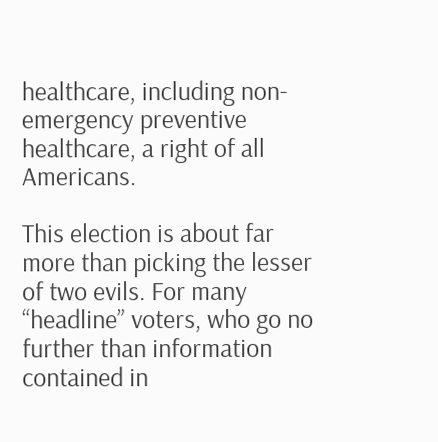healthcare, including non-emergency preventive healthcare, a right of all Americans.

This election is about far more than picking the lesser of two evils. For many “headline” voters, who go no further than information contained in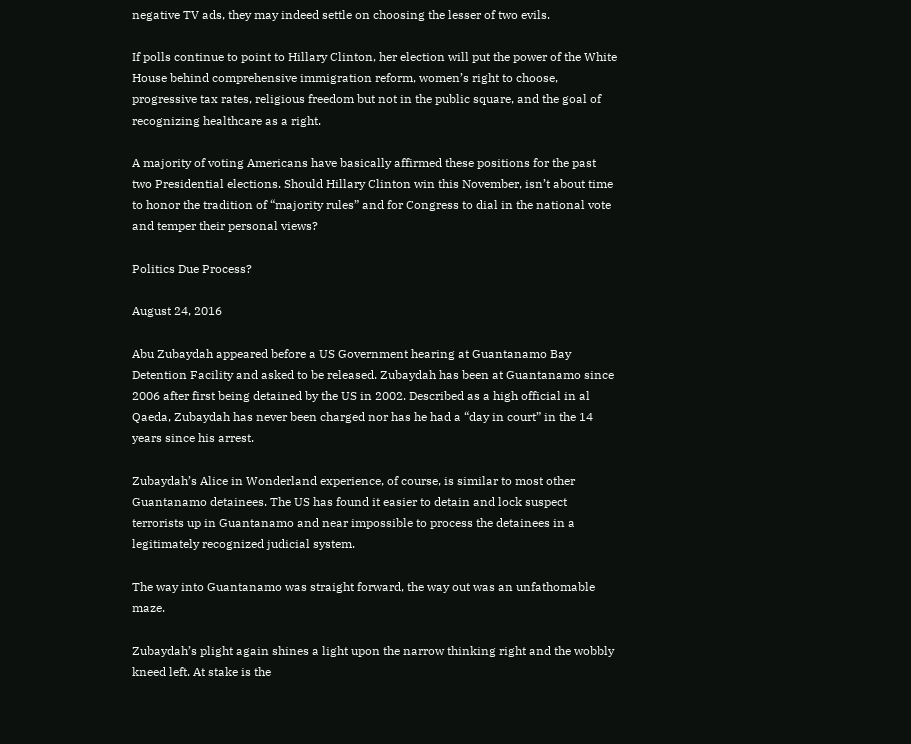negative TV ads, they may indeed settle on choosing the lesser of two evils.

If polls continue to point to Hillary Clinton, her election will put the power of the White House behind comprehensive immigration reform, women’s right to choose, progressive tax rates, religious freedom but not in the public square, and the goal of recognizing healthcare as a right.

A majority of voting Americans have basically affirmed these positions for the past two Presidential elections. Should Hillary Clinton win this November, isn’t about time to honor the tradition of “majority rules” and for Congress to dial in the national vote and temper their personal views?

Politics Due Process?

August 24, 2016

Abu Zubaydah appeared before a US Government hearing at Guantanamo Bay Detention Facility and asked to be released. Zubaydah has been at Guantanamo since 2006 after first being detained by the US in 2002. Described as a high official in al Qaeda, Zubaydah has never been charged nor has he had a “day in court” in the 14 years since his arrest.

Zubaydah’s Alice in Wonderland experience, of course, is similar to most other Guantanamo detainees. The US has found it easier to detain and lock suspect terrorists up in Guantanamo and near impossible to process the detainees in a legitimately recognized judicial system.

The way into Guantanamo was straight forward, the way out was an unfathomable maze.

Zubaydah’s plight again shines a light upon the narrow thinking right and the wobbly kneed left. At stake is the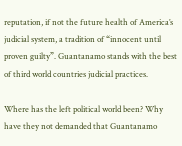reputation, if not the future health of America’s judicial system, a tradition of “innocent until proven guilty”. Guantanamo stands with the best of third world countries judicial practices.

Where has the left political world been? Why have they not demanded that Guantanamo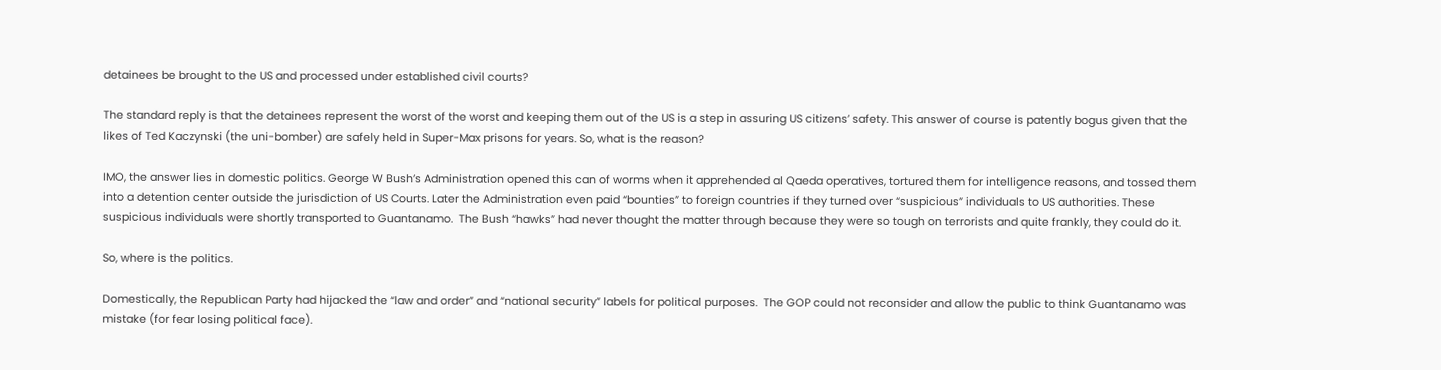detainees be brought to the US and processed under established civil courts?

The standard reply is that the detainees represent the worst of the worst and keeping them out of the US is a step in assuring US citizens’ safety. This answer of course is patently bogus given that the likes of Ted Kaczynski (the uni-bomber) are safely held in Super-Max prisons for years. So, what is the reason?

IMO, the answer lies in domestic politics. George W Bush’s Administration opened this can of worms when it apprehended al Qaeda operatives, tortured them for intelligence reasons, and tossed them into a detention center outside the jurisdiction of US Courts. Later the Administration even paid “bounties” to foreign countries if they turned over “suspicious” individuals to US authorities. These suspicious individuals were shortly transported to Guantanamo.  The Bush “hawks” had never thought the matter through because they were so tough on terrorists and quite frankly, they could do it.

So, where is the politics.

Domestically, the Republican Party had hijacked the “law and order” and “national security” labels for political purposes.  The GOP could not reconsider and allow the public to think Guantanamo was mistake (for fear losing political face).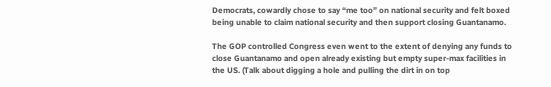Democrats, cowardly chose to say “me too” on national security and felt boxed being unable to claim national security and then support closing Guantanamo.

The GOP controlled Congress even went to the extent of denying any funds to close Guantanamo and open already existing but empty super-max facilities in the US. (Talk about digging a hole and pulling the dirt in on top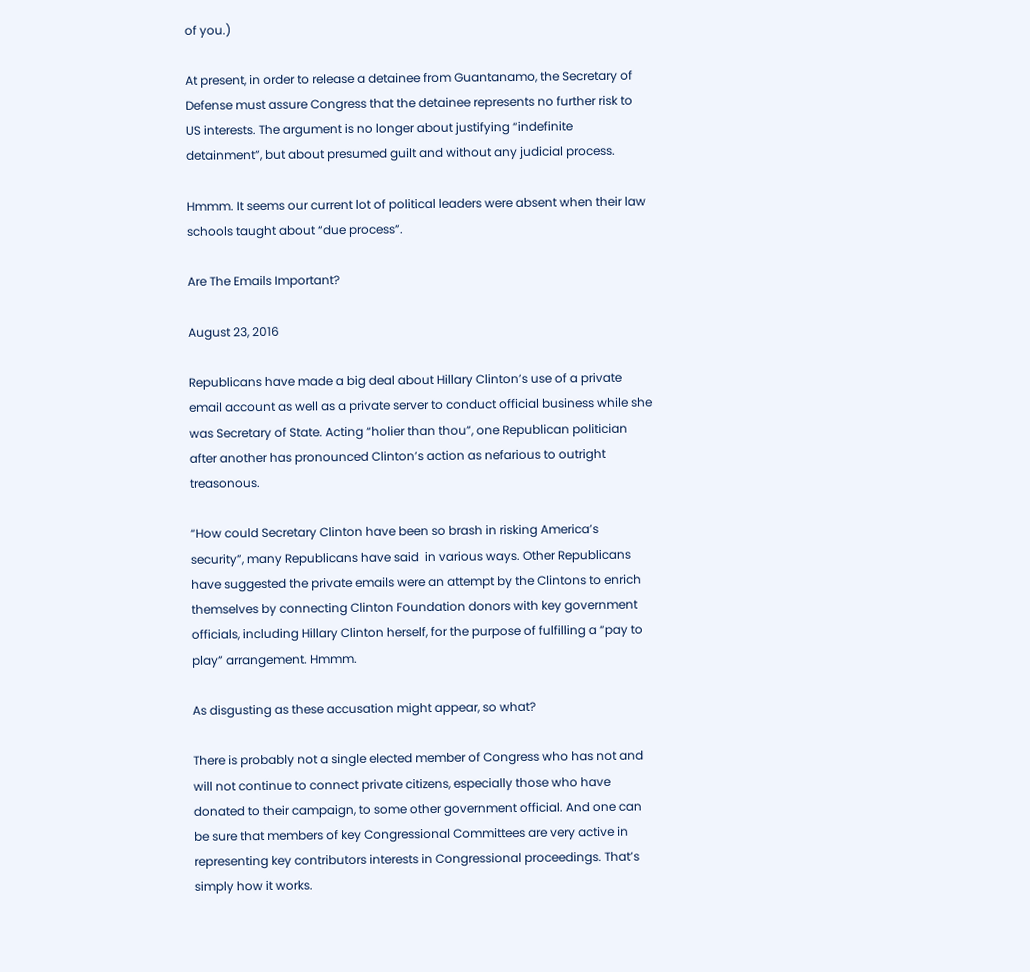of you.)

At present, in order to release a detainee from Guantanamo, the Secretary of Defense must assure Congress that the detainee represents no further risk to US interests. The argument is no longer about justifying “indefinite detainment”, but about presumed guilt and without any judicial process.

Hmmm. It seems our current lot of political leaders were absent when their law schools taught about “due process”.

Are The Emails Important?

August 23, 2016

Republicans have made a big deal about Hillary Clinton’s use of a private email account as well as a private server to conduct official business while she was Secretary of State. Acting “holier than thou”, one Republican politician after another has pronounced Clinton’s action as nefarious to outright treasonous.

“How could Secretary Clinton have been so brash in risking America’s security”, many Republicans have said  in various ways. Other Republicans have suggested the private emails were an attempt by the Clintons to enrich themselves by connecting Clinton Foundation donors with key government officials, including Hillary Clinton herself, for the purpose of fulfilling a “pay to play” arrangement. Hmmm.

As disgusting as these accusation might appear, so what?

There is probably not a single elected member of Congress who has not and will not continue to connect private citizens, especially those who have donated to their campaign, to some other government official. And one can be sure that members of key Congressional Committees are very active in representing key contributors interests in Congressional proceedings. That’s simply how it works.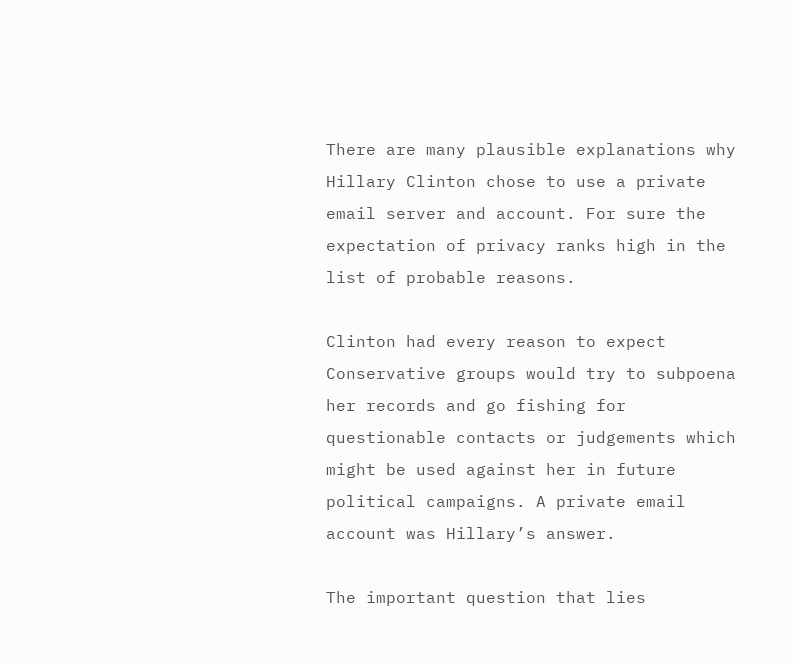There are many plausible explanations why Hillary Clinton chose to use a private email server and account. For sure the expectation of privacy ranks high in the list of probable reasons.

Clinton had every reason to expect Conservative groups would try to subpoena her records and go fishing for questionable contacts or judgements which might be used against her in future political campaigns. A private email account was Hillary’s answer.

The important question that lies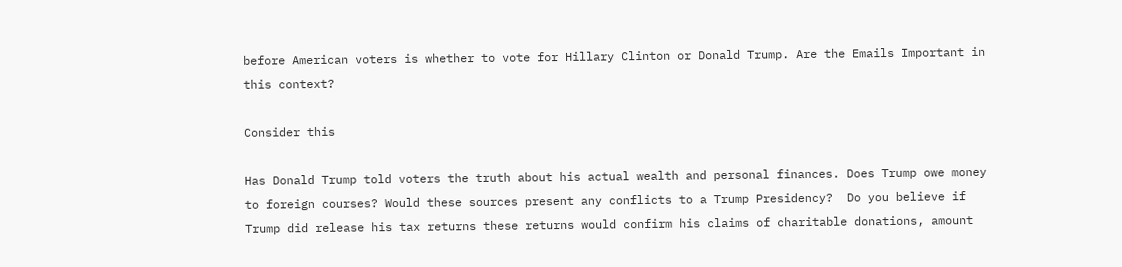before American voters is whether to vote for Hillary Clinton or Donald Trump. Are the Emails Important in this context?

Consider this

Has Donald Trump told voters the truth about his actual wealth and personal finances. Does Trump owe money to foreign courses? Would these sources present any conflicts to a Trump Presidency?  Do you believe if Trump did release his tax returns these returns would confirm his claims of charitable donations, amount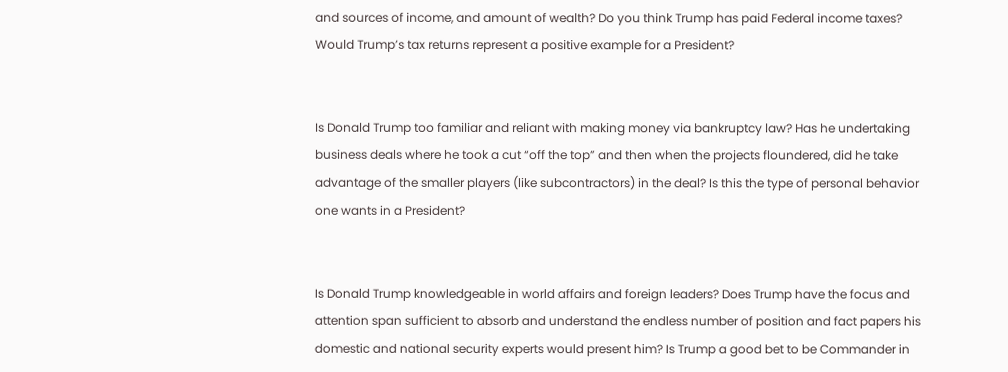and sources of income, and amount of wealth? Do you think Trump has paid Federal income taxes? Would Trump’s tax returns represent a positive example for a President?


Is Donald Trump too familiar and reliant with making money via bankruptcy law? Has he undertaking business deals where he took a cut “off the top” and then when the projects floundered, did he take advantage of the smaller players (like subcontractors) in the deal? Is this the type of personal behavior one wants in a President?


Is Donald Trump knowledgeable in world affairs and foreign leaders? Does Trump have the focus and attention span sufficient to absorb and understand the endless number of position and fact papers his domestic and national security experts would present him? Is Trump a good bet to be Commander in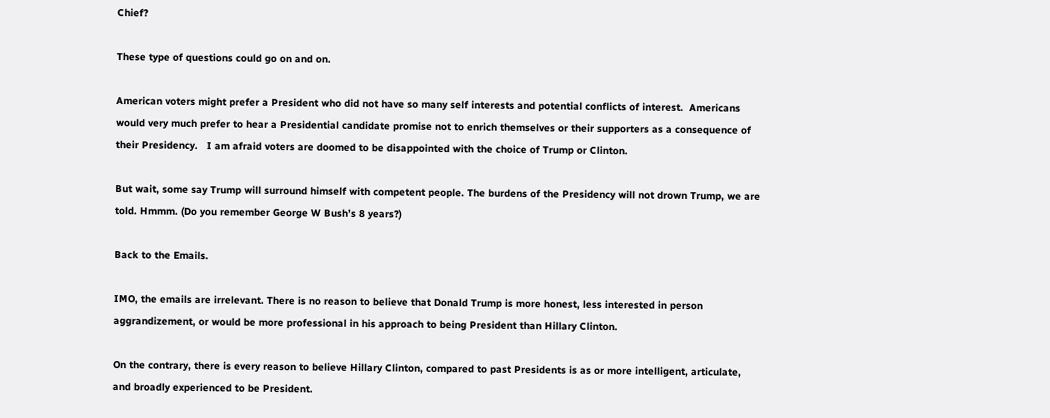Chief?

These type of questions could go on and on.

American voters might prefer a President who did not have so many self interests and potential conflicts of interest.  Americans would very much prefer to hear a Presidential candidate promise not to enrich themselves or their supporters as a consequence of their Presidency.   I am afraid voters are doomed to be disappointed with the choice of Trump or Clinton.

But wait, some say Trump will surround himself with competent people. The burdens of the Presidency will not drown Trump, we are told. Hmmm. (Do you remember George W Bush’s 8 years?)

Back to the Emails.

IMO, the emails are irrelevant. There is no reason to believe that Donald Trump is more honest, less interested in person aggrandizement, or would be more professional in his approach to being President than Hillary Clinton.

On the contrary, there is every reason to believe Hillary Clinton, compared to past Presidents is as or more intelligent, articulate, and broadly experienced to be President.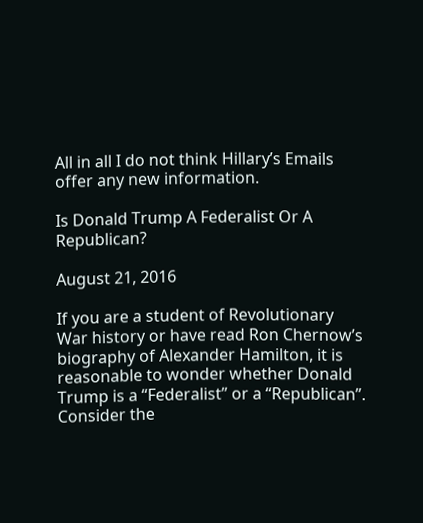All in all I do not think Hillary’s Emails offer any new information.

Is Donald Trump A Federalist Or A Republican?

August 21, 2016

If you are a student of Revolutionary War history or have read Ron Chernow’s biography of Alexander Hamilton, it is reasonable to wonder whether Donald Trump is a “Federalist” or a “Republican”. Consider the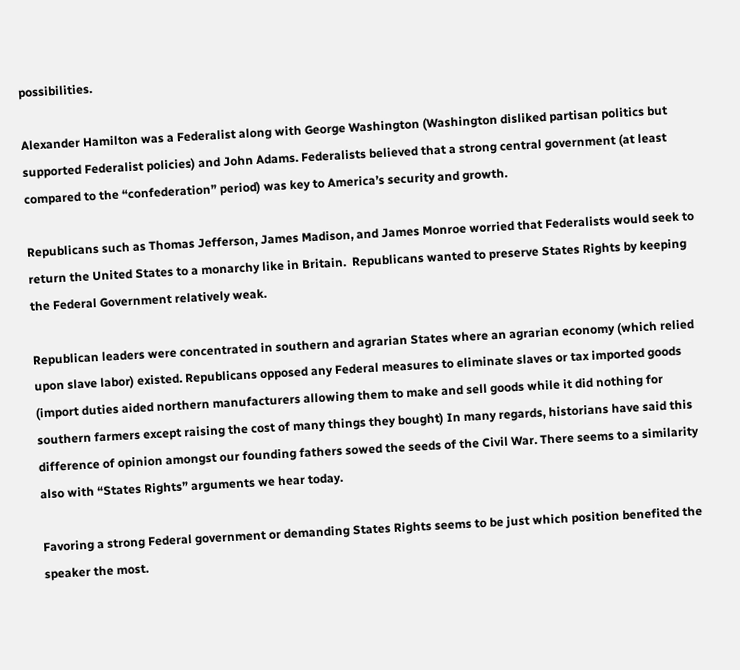possibilities.

Alexander Hamilton was a Federalist along with George Washington (Washington disliked partisan politics but supported Federalist policies) and John Adams. Federalists believed that a strong central government (at least compared to the “confederation” period) was key to America’s security and growth.

Republicans such as Thomas Jefferson, James Madison, and James Monroe worried that Federalists would seek to return the United States to a monarchy like in Britain.  Republicans wanted to preserve States Rights by keeping the Federal Government relatively weak.

Republican leaders were concentrated in southern and agrarian States where an agrarian economy (which relied upon slave labor) existed. Republicans opposed any Federal measures to eliminate slaves or tax imported goods (import duties aided northern manufacturers allowing them to make and sell goods while it did nothing for southern farmers except raising the cost of many things they bought) In many regards, historians have said this difference of opinion amongst our founding fathers sowed the seeds of the Civil War. There seems to a similarity also with “States Rights” arguments we hear today.

Favoring a strong Federal government or demanding States Rights seems to be just which position benefited the speaker the most.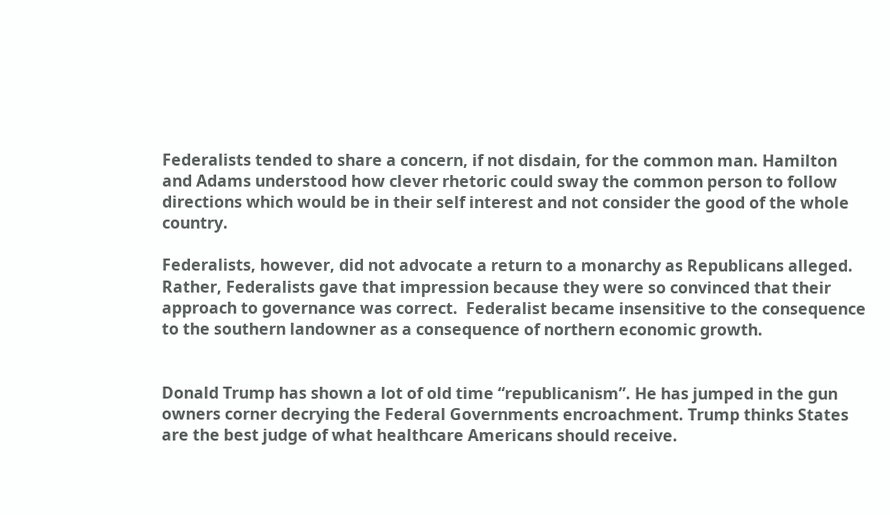Federalists tended to share a concern, if not disdain, for the common man. Hamilton and Adams understood how clever rhetoric could sway the common person to follow directions which would be in their self interest and not consider the good of the whole country.

Federalists, however, did not advocate a return to a monarchy as Republicans alleged. Rather, Federalists gave that impression because they were so convinced that their approach to governance was correct.  Federalist became insensitive to the consequence to the southern landowner as a consequence of northern economic growth.


Donald Trump has shown a lot of old time “republicanism”. He has jumped in the gun owners corner decrying the Federal Governments encroachment. Trump thinks States are the best judge of what healthcare Americans should receive.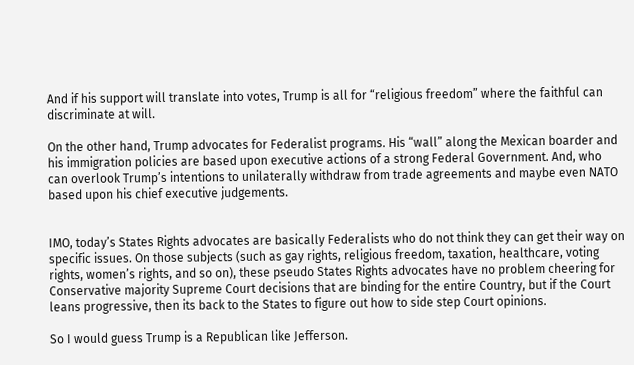And if his support will translate into votes, Trump is all for “religious freedom” where the faithful can discriminate at will.

On the other hand, Trump advocates for Federalist programs. His “wall” along the Mexican boarder and his immigration policies are based upon executive actions of a strong Federal Government. And, who can overlook Trump’s intentions to unilaterally withdraw from trade agreements and maybe even NATO based upon his chief executive judgements.


IMO, today’s States Rights advocates are basically Federalists who do not think they can get their way on specific issues. On those subjects (such as gay rights, religious freedom, taxation, healthcare, voting rights, women’s rights, and so on), these pseudo States Rights advocates have no problem cheering for Conservative majority Supreme Court decisions that are binding for the entire Country, but if the Court leans progressive, then its back to the States to figure out how to side step Court opinions.

So I would guess Trump is a Republican like Jefferson.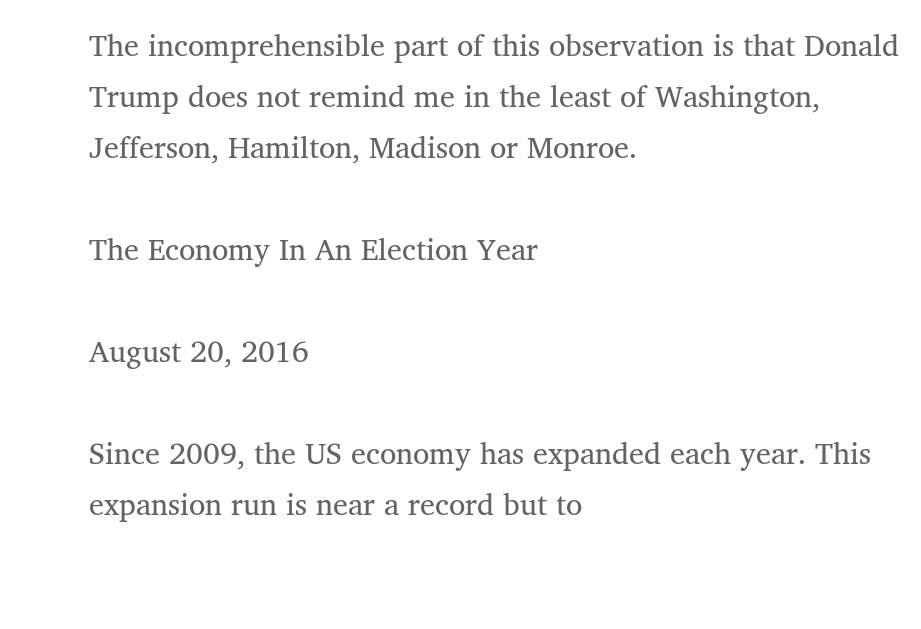The incomprehensible part of this observation is that Donald Trump does not remind me in the least of Washington, Jefferson, Hamilton, Madison or Monroe.

The Economy In An Election Year

August 20, 2016

Since 2009, the US economy has expanded each year. This expansion run is near a record but to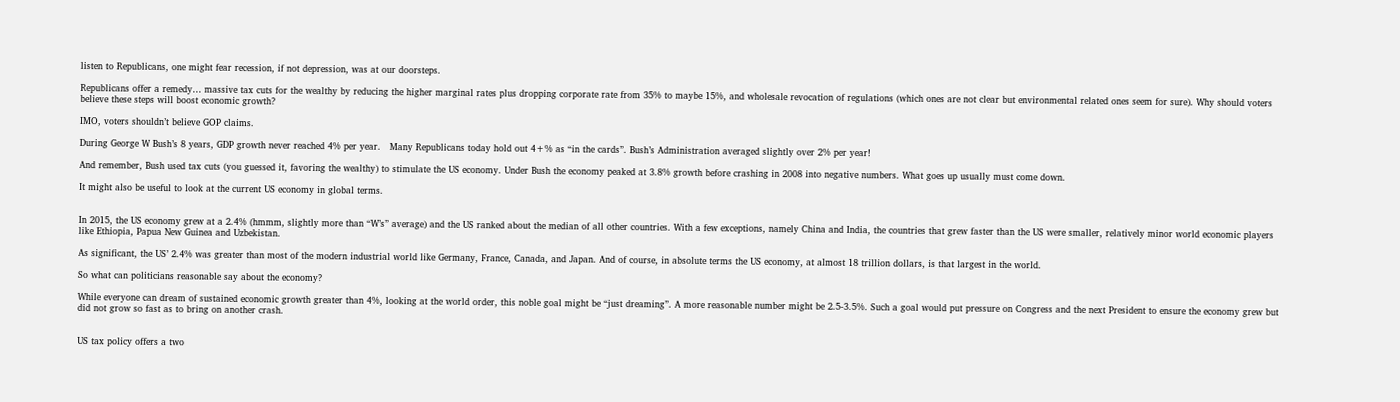listen to Republicans, one might fear recession, if not depression, was at our doorsteps.

Republicans offer a remedy… massive tax cuts for the wealthy by reducing the higher marginal rates plus dropping corporate rate from 35% to maybe 15%, and wholesale revocation of regulations (which ones are not clear but environmental related ones seem for sure). Why should voters believe these steps will boost economic growth?

IMO, voters shouldn’t believe GOP claims.

During George W Bush’s 8 years, GDP growth never reached 4% per year.   Many Republicans today hold out 4+% as “in the cards”. Bush’s Administration averaged slightly over 2% per year!

And remember, Bush used tax cuts (you guessed it, favoring the wealthy) to stimulate the US economy. Under Bush the economy peaked at 3.8% growth before crashing in 2008 into negative numbers. What goes up usually must come down.

It might also be useful to look at the current US economy in global terms.


In 2015, the US economy grew at a 2.4% (hmmm, slightly more than “W’s” average) and the US ranked about the median of all other countries. With a few exceptions, namely China and India, the countries that grew faster than the US were smaller, relatively minor world economic players like Ethiopia, Papua New Guinea and Uzbekistan.

As significant, the US’ 2.4% was greater than most of the modern industrial world like Germany, France, Canada, and Japan. And of course, in absolute terms the US economy, at almost 18 trillion dollars, is that largest in the world.

So what can politicians reasonable say about the economy?

While everyone can dream of sustained economic growth greater than 4%, looking at the world order, this noble goal might be “just dreaming”. A more reasonable number might be 2.5-3.5%. Such a goal would put pressure on Congress and the next President to ensure the economy grew but did not grow so fast as to bring on another crash.


US tax policy offers a two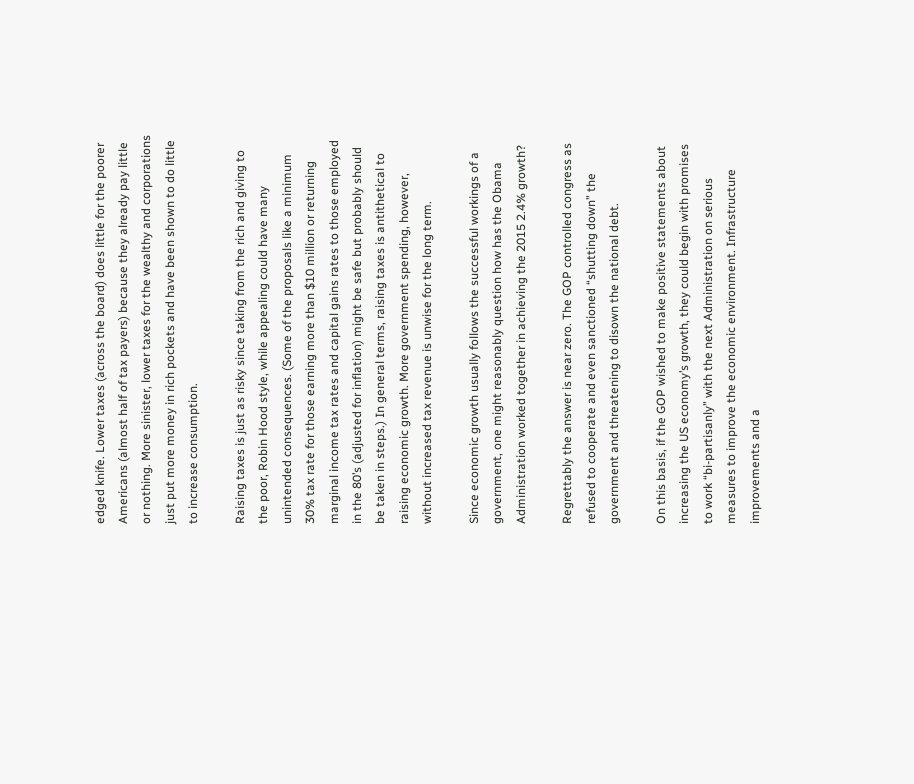edged knife. Lower taxes (across the board) does little for the poorer Americans (almost half of tax payers) because they already pay little or nothing. More sinister, lower taxes for the wealthy and corporations just put more money in rich pockets and have been shown to do little to increase consumption.

Raising taxes is just as risky since taking from the rich and giving to the poor, Robin Hood style, while appealing could have many unintended consequences. (Some of the proposals like a minimum 30% tax rate for those earning more than $10 million or returning marginal income tax rates and capital gains rates to those employed in the 80’s (adjusted for inflation) might be safe but probably should be taken in steps.) In general terms, raising taxes is antithetical to raising economic growth. More government spending, however, without increased tax revenue is unwise for the long term.

Since economic growth usually follows the successful workings of a government, one might reasonably question how has the Obama Administration worked together in achieving the 2015 2.4% growth?

Regrettably the answer is near zero. The GOP controlled congress as refused to cooperate and even sanctioned “shutting down” the government and threatening to disown the national debt.

On this basis, if the GOP wished to make positive statements about increasing the US economy’s growth, they could begin with promises to work “bi-partisanly” with the next Administration on serious measures to improve the economic environment. Infrastructure improvements and a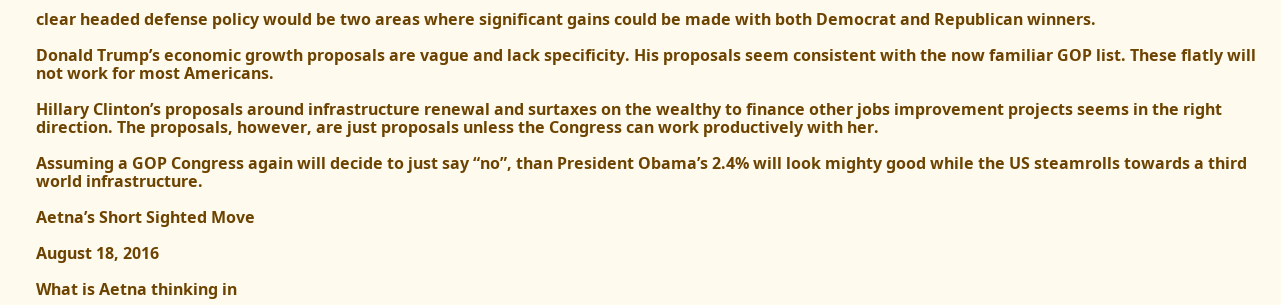clear headed defense policy would be two areas where significant gains could be made with both Democrat and Republican winners.

Donald Trump’s economic growth proposals are vague and lack specificity. His proposals seem consistent with the now familiar GOP list. These flatly will not work for most Americans.

Hillary Clinton’s proposals around infrastructure renewal and surtaxes on the wealthy to finance other jobs improvement projects seems in the right direction. The proposals, however, are just proposals unless the Congress can work productively with her.

Assuming a GOP Congress again will decide to just say “no”, than President Obama’s 2.4% will look mighty good while the US steamrolls towards a third world infrastructure.

Aetna’s Short Sighted Move

August 18, 2016

What is Aetna thinking in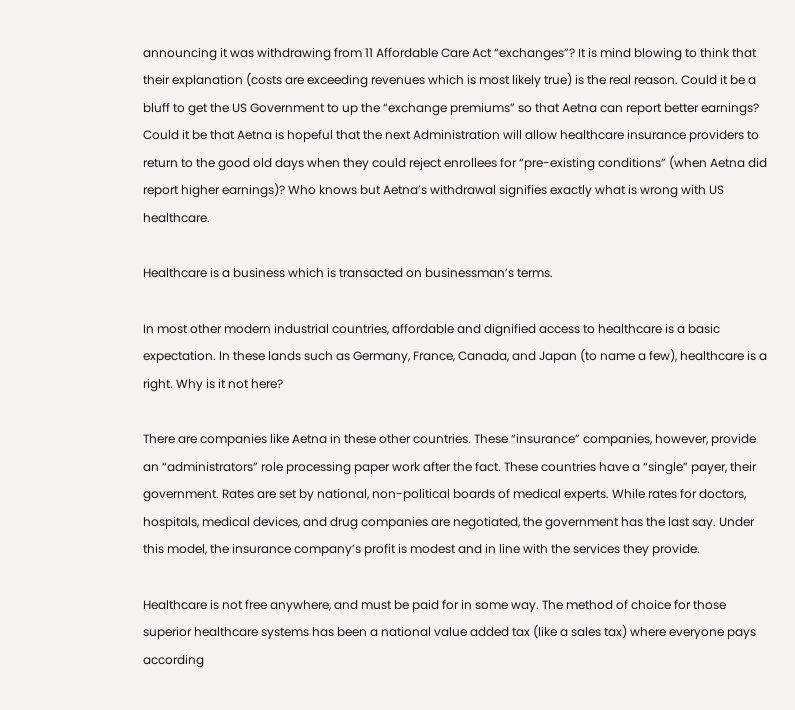announcing it was withdrawing from 11 Affordable Care Act “exchanges”? It is mind blowing to think that their explanation (costs are exceeding revenues which is most likely true) is the real reason. Could it be a bluff to get the US Government to up the “exchange premiums” so that Aetna can report better earnings? Could it be that Aetna is hopeful that the next Administration will allow healthcare insurance providers to return to the good old days when they could reject enrollees for “pre-existing conditions” (when Aetna did report higher earnings)? Who knows but Aetna’s withdrawal signifies exactly what is wrong with US healthcare.

Healthcare is a business which is transacted on businessman’s terms.

In most other modern industrial countries, affordable and dignified access to healthcare is a basic expectation. In these lands such as Germany, France, Canada, and Japan (to name a few), healthcare is a right. Why is it not here?

There are companies like Aetna in these other countries. These “insurance” companies, however, provide an “administrators” role processing paper work after the fact. These countries have a “single” payer, their government. Rates are set by national, non-political boards of medical experts. While rates for doctors, hospitals, medical devices, and drug companies are negotiated, the government has the last say. Under this model, the insurance company’s profit is modest and in line with the services they provide.

Healthcare is not free anywhere, and must be paid for in some way. The method of choice for those superior healthcare systems has been a national value added tax (like a sales tax) where everyone pays according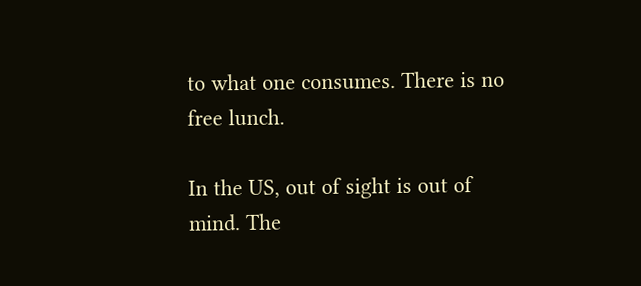to what one consumes. There is no free lunch.

In the US, out of sight is out of mind. The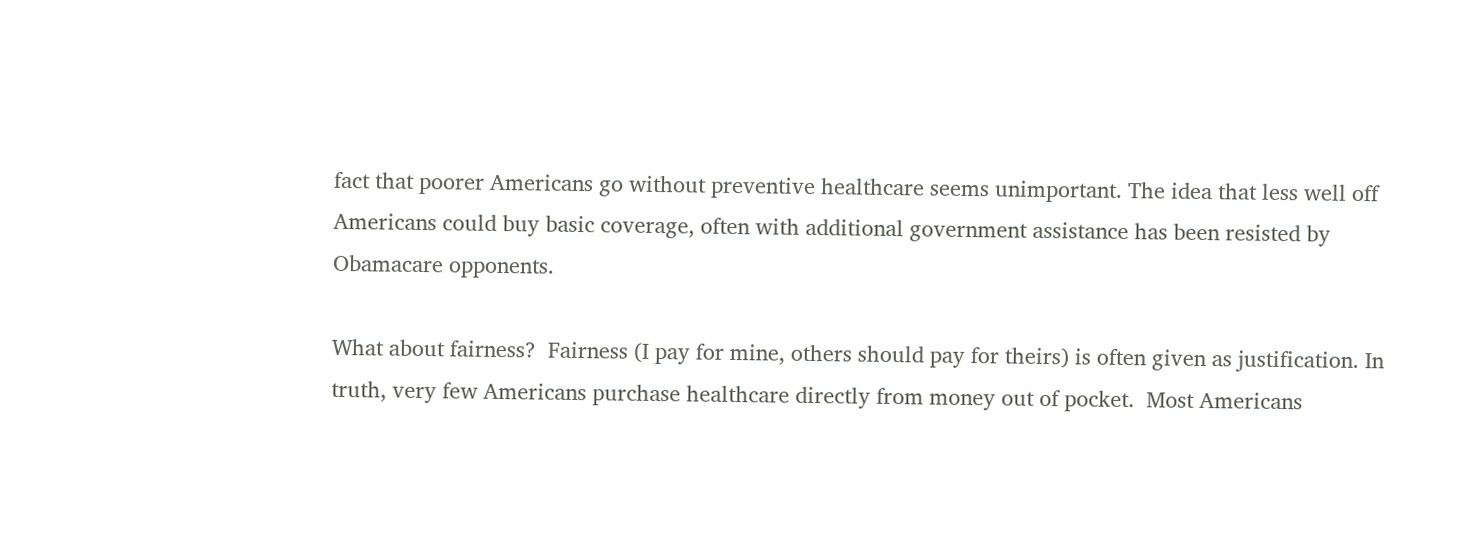fact that poorer Americans go without preventive healthcare seems unimportant. The idea that less well off Americans could buy basic coverage, often with additional government assistance has been resisted by Obamacare opponents.

What about fairness?  Fairness (I pay for mine, others should pay for theirs) is often given as justification. In truth, very few Americans purchase healthcare directly from money out of pocket.  Most Americans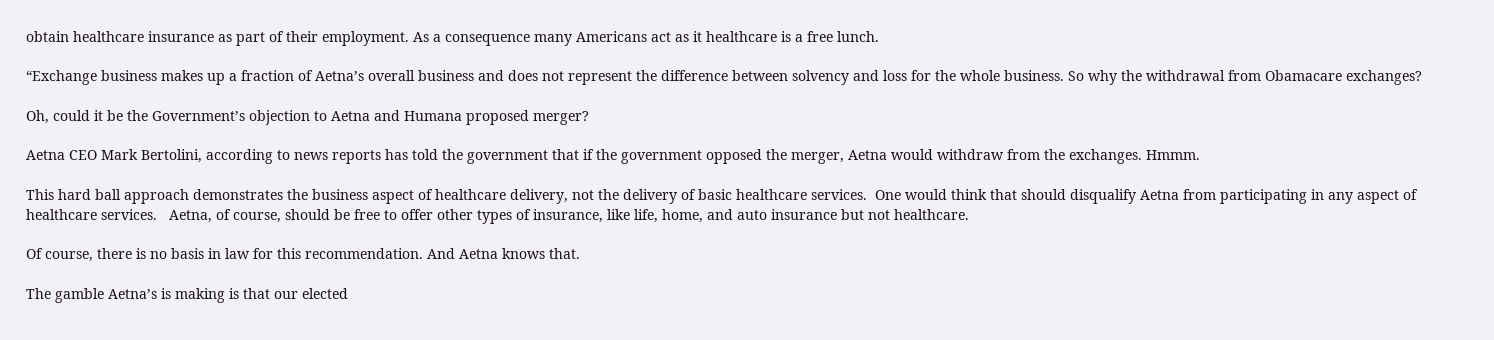obtain healthcare insurance as part of their employment. As a consequence many Americans act as it healthcare is a free lunch.

“Exchange business makes up a fraction of Aetna’s overall business and does not represent the difference between solvency and loss for the whole business. So why the withdrawal from Obamacare exchanges?

Oh, could it be the Government’s objection to Aetna and Humana proposed merger?

Aetna CEO Mark Bertolini, according to news reports has told the government that if the government opposed the merger, Aetna would withdraw from the exchanges. Hmmm.

This hard ball approach demonstrates the business aspect of healthcare delivery, not the delivery of basic healthcare services.  One would think that should disqualify Aetna from participating in any aspect of healthcare services.   Aetna, of course, should be free to offer other types of insurance, like life, home, and auto insurance but not healthcare.

Of course, there is no basis in law for this recommendation. And Aetna knows that.

The gamble Aetna’s is making is that our elected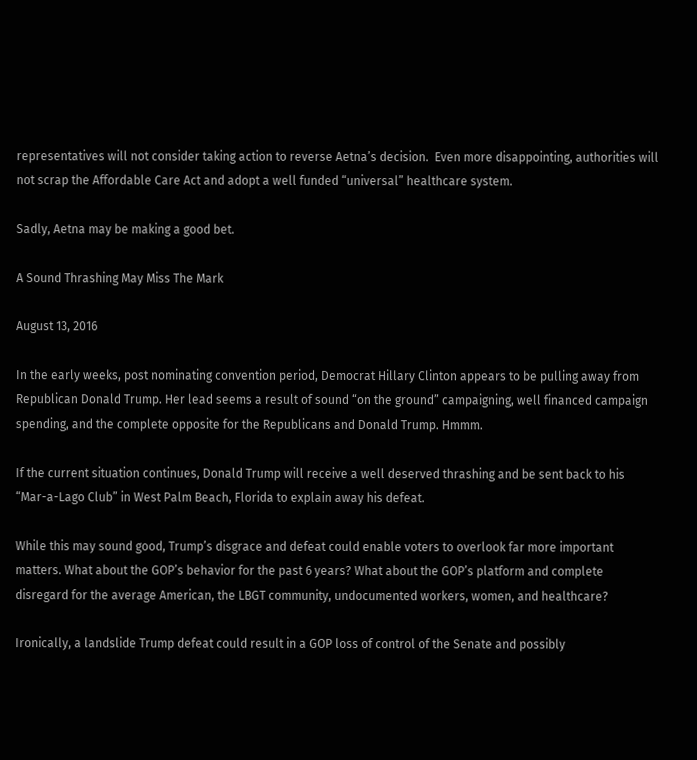representatives will not consider taking action to reverse Aetna’s decision.  Even more disappointing, authorities will not scrap the Affordable Care Act and adopt a well funded “universal” healthcare system.

Sadly, Aetna may be making a good bet.

A Sound Thrashing May Miss The Mark

August 13, 2016

In the early weeks, post nominating convention period, Democrat Hillary Clinton appears to be pulling away from Republican Donald Trump. Her lead seems a result of sound “on the ground” campaigning, well financed campaign spending, and the complete opposite for the Republicans and Donald Trump. Hmmm.

If the current situation continues, Donald Trump will receive a well deserved thrashing and be sent back to his “Mar-a-Lago Club” in West Palm Beach, Florida to explain away his defeat.

While this may sound good, Trump’s disgrace and defeat could enable voters to overlook far more important matters. What about the GOP’s behavior for the past 6 years? What about the GOP’s platform and complete disregard for the average American, the LBGT community, undocumented workers, women, and healthcare?

Ironically, a landslide Trump defeat could result in a GOP loss of control of the Senate and possibly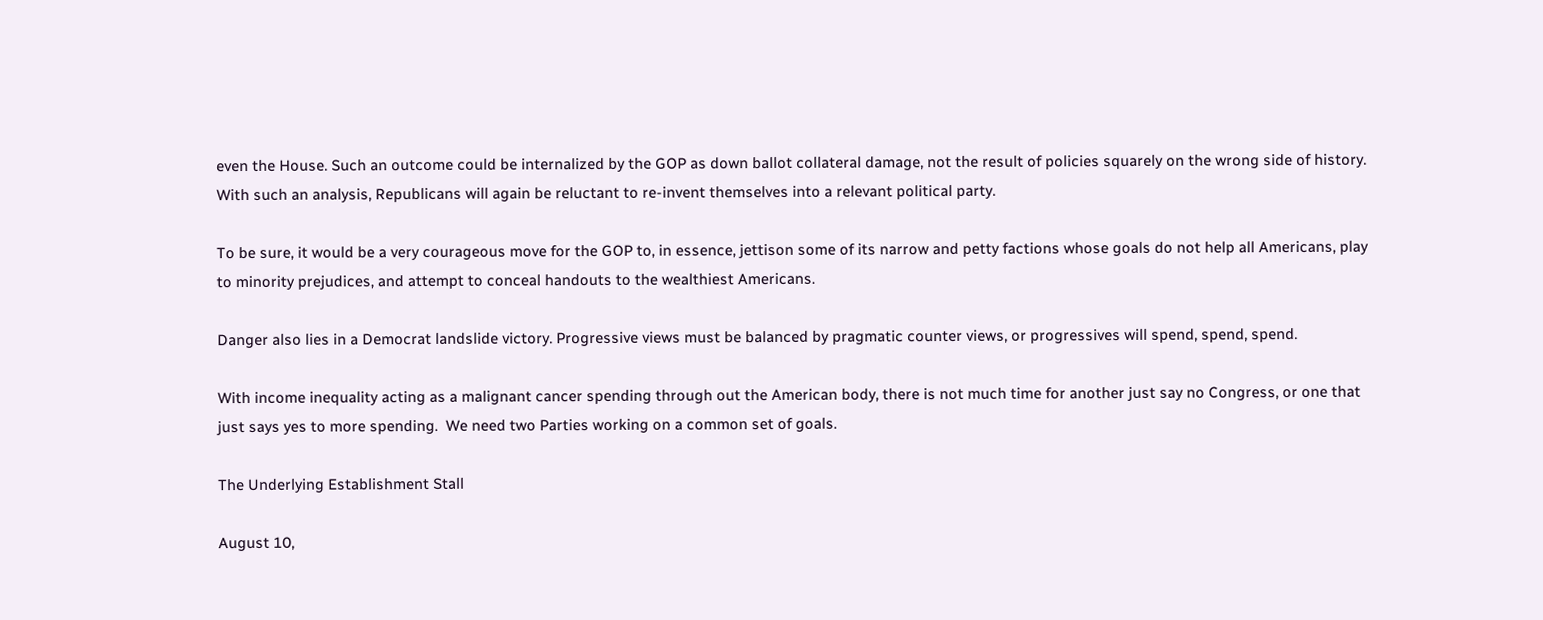even the House. Such an outcome could be internalized by the GOP as down ballot collateral damage, not the result of policies squarely on the wrong side of history. With such an analysis, Republicans will again be reluctant to re-invent themselves into a relevant political party.

To be sure, it would be a very courageous move for the GOP to, in essence, jettison some of its narrow and petty factions whose goals do not help all Americans, play to minority prejudices, and attempt to conceal handouts to the wealthiest Americans.

Danger also lies in a Democrat landslide victory. Progressive views must be balanced by pragmatic counter views, or progressives will spend, spend, spend.

With income inequality acting as a malignant cancer spending through out the American body, there is not much time for another just say no Congress, or one that just says yes to more spending.  We need two Parties working on a common set of goals.

The Underlying Establishment Stall

August 10,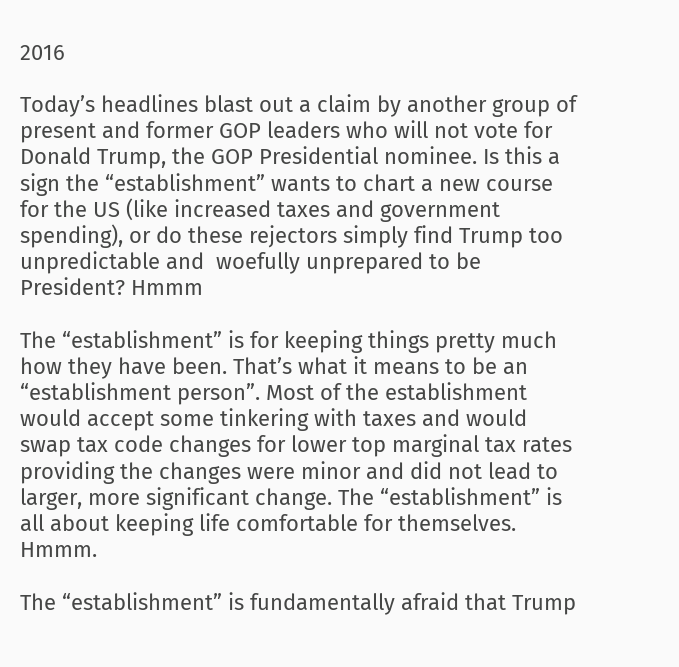2016

Today’s headlines blast out a claim by another group of present and former GOP leaders who will not vote for Donald Trump, the GOP Presidential nominee. Is this a sign the “establishment” wants to chart a new course for the US (like increased taxes and government spending), or do these rejectors simply find Trump too unpredictable and  woefully unprepared to be President? Hmmm

The “establishment” is for keeping things pretty much how they have been. That’s what it means to be an “establishment person”. Most of the establishment would accept some tinkering with taxes and would swap tax code changes for lower top marginal tax rates providing the changes were minor and did not lead to larger, more significant change. The “establishment” is all about keeping life comfortable for themselves.  Hmmm.

The “establishment” is fundamentally afraid that Trump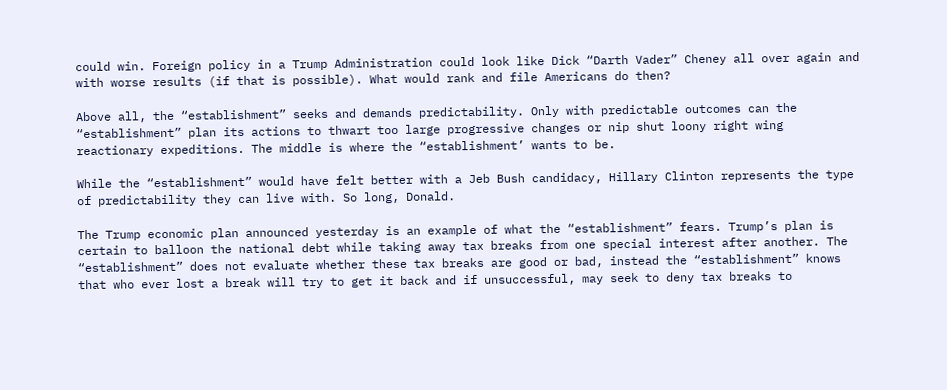could win. Foreign policy in a Trump Administration could look like Dick “Darth Vader” Cheney all over again and with worse results (if that is possible). What would rank and file Americans do then?

Above all, the “establishment” seeks and demands predictability. Only with predictable outcomes can the “establishment” plan its actions to thwart too large progressive changes or nip shut loony right wing reactionary expeditions. The middle is where the “establishment’ wants to be.

While the “establishment” would have felt better with a Jeb Bush candidacy, Hillary Clinton represents the type of predictability they can live with. So long, Donald.

The Trump economic plan announced yesterday is an example of what the “establishment” fears. Trump’s plan is certain to balloon the national debt while taking away tax breaks from one special interest after another. The “establishment” does not evaluate whether these tax breaks are good or bad, instead the “establishment” knows that who ever lost a break will try to get it back and if unsuccessful, may seek to deny tax breaks to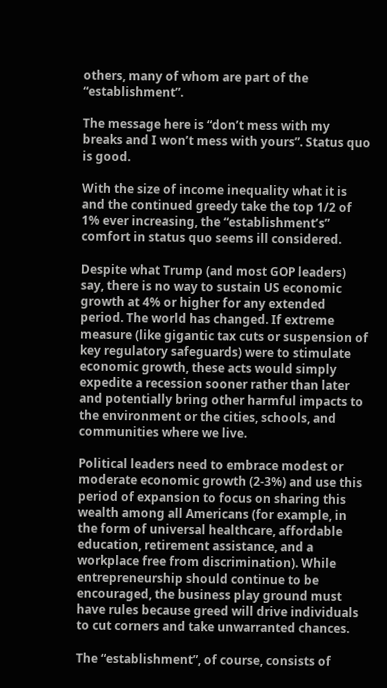others, many of whom are part of the “establishment”.

The message here is “don’t mess with my breaks and I won’t mess with yours”. Status quo is good.

With the size of income inequality what it is and the continued greedy take the top 1/2 of 1% ever increasing, the “establishment’s” comfort in status quo seems ill considered.

Despite what Trump (and most GOP leaders) say, there is no way to sustain US economic growth at 4% or higher for any extended period. The world has changed. If extreme measure (like gigantic tax cuts or suspension of key regulatory safeguards) were to stimulate economic growth, these acts would simply expedite a recession sooner rather than later and potentially bring other harmful impacts to the environment or the cities, schools, and communities where we live.

Political leaders need to embrace modest or moderate economic growth (2-3%) and use this period of expansion to focus on sharing this wealth among all Americans (for example, in the form of universal healthcare, affordable education, retirement assistance, and a workplace free from discrimination). While entrepreneurship should continue to be encouraged, the business play ground must have rules because greed will drive individuals to cut corners and take unwarranted chances.

The “establishment”, of course, consists of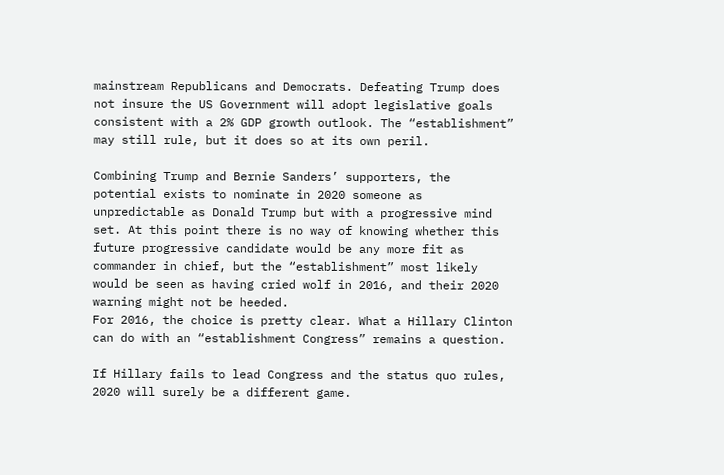mainstream Republicans and Democrats. Defeating Trump does not insure the US Government will adopt legislative goals consistent with a 2% GDP growth outlook. The “establishment” may still rule, but it does so at its own peril.

Combining Trump and Bernie Sanders’ supporters, the potential exists to nominate in 2020 someone as unpredictable as Donald Trump but with a progressive mind set. At this point there is no way of knowing whether this future progressive candidate would be any more fit as commander in chief, but the “establishment” most likely would be seen as having cried wolf in 2016, and their 2020 warning might not be heeded.
For 2016, the choice is pretty clear. What a Hillary Clinton can do with an “establishment Congress” remains a question.

If Hillary fails to lead Congress and the status quo rules, 2020 will surely be a different game.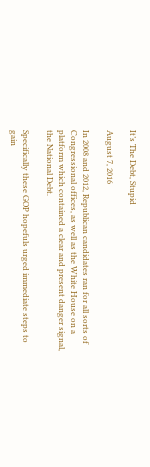It’s The Debt, Stupid

August 7, 2016

In 2008 and 2012, Republican candidates ran for all sorts of Congressional offices, as well as the White House on a platform which contained a clear and present danger signal, the National Debt.

Specifically these GOP hopefuls urged immediate steps to gain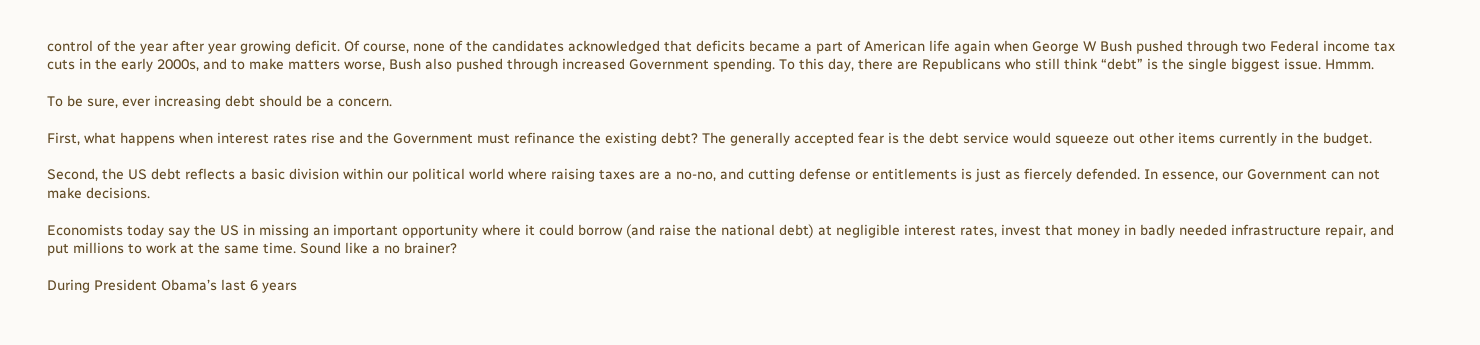control of the year after year growing deficit. Of course, none of the candidates acknowledged that deficits became a part of American life again when George W Bush pushed through two Federal income tax cuts in the early 2000s, and to make matters worse, Bush also pushed through increased Government spending. To this day, there are Republicans who still think “debt” is the single biggest issue. Hmmm.

To be sure, ever increasing debt should be a concern.

First, what happens when interest rates rise and the Government must refinance the existing debt? The generally accepted fear is the debt service would squeeze out other items currently in the budget.

Second, the US debt reflects a basic division within our political world where raising taxes are a no-no, and cutting defense or entitlements is just as fiercely defended. In essence, our Government can not make decisions.

Economists today say the US in missing an important opportunity where it could borrow (and raise the national debt) at negligible interest rates, invest that money in badly needed infrastructure repair, and put millions to work at the same time. Sound like a no brainer?

During President Obama’s last 6 years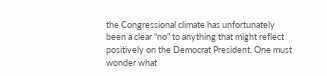the Congressional climate has unfortunately been a clear “no” to anything that might reflect positively on the Democrat President. One must wonder what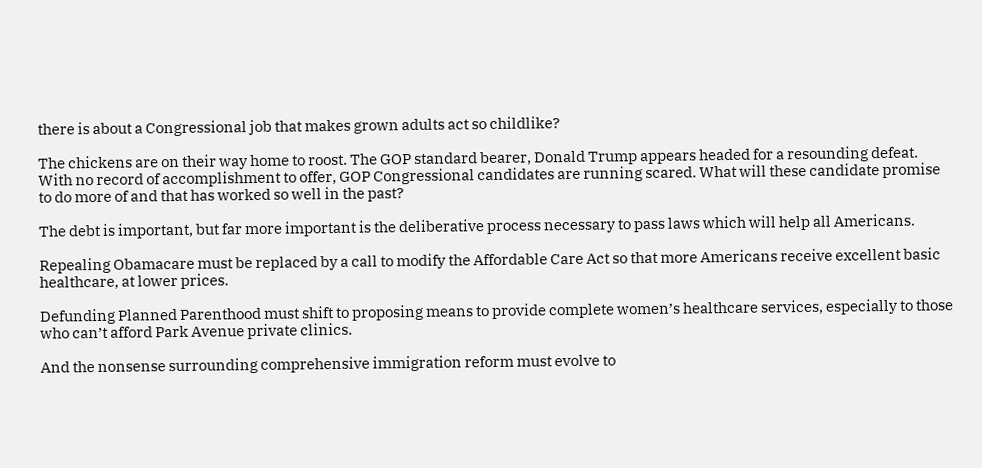there is about a Congressional job that makes grown adults act so childlike?

The chickens are on their way home to roost. The GOP standard bearer, Donald Trump appears headed for a resounding defeat. With no record of accomplishment to offer, GOP Congressional candidates are running scared. What will these candidate promise to do more of and that has worked so well in the past?

The debt is important, but far more important is the deliberative process necessary to pass laws which will help all Americans.

Repealing Obamacare must be replaced by a call to modify the Affordable Care Act so that more Americans receive excellent basic healthcare, at lower prices.

Defunding Planned Parenthood must shift to proposing means to provide complete women’s healthcare services, especially to those who can’t afford Park Avenue private clinics.

And the nonsense surrounding comprehensive immigration reform must evolve to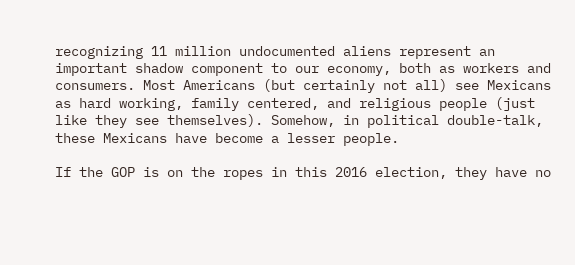recognizing 11 million undocumented aliens represent an important shadow component to our economy, both as workers and consumers. Most Americans (but certainly not all) see Mexicans as hard working, family centered, and religious people (just like they see themselves). Somehow, in political double-talk, these Mexicans have become a lesser people.

If the GOP is on the ropes in this 2016 election, they have no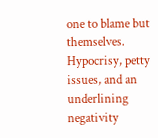one to blame but themselves. Hypocrisy, petty issues, and an underlining negativity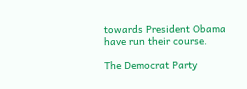towards President Obama have run their course.

The Democrat Party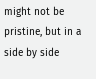might not be pristine, but in a side by side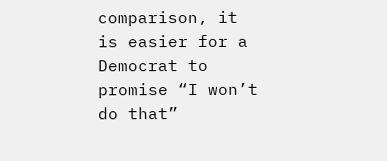comparison, it is easier for a Democrat to promise “I won’t do that”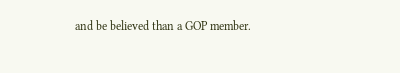and be believed than a GOP member.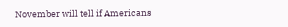November will tell if Americans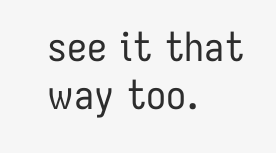see it that way too.